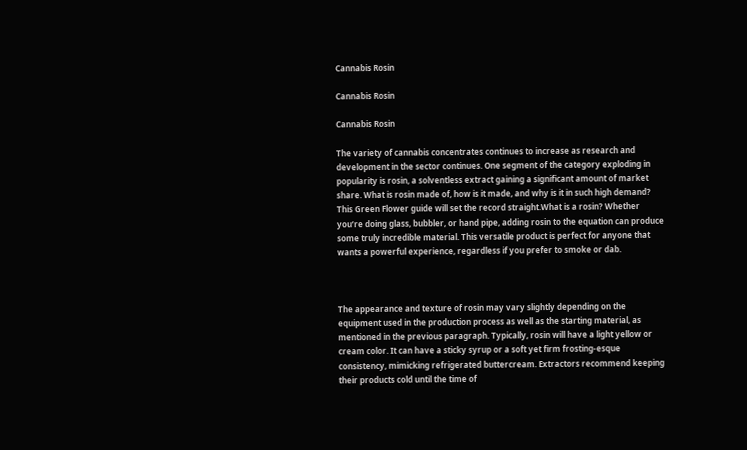Cannabis Rosin

Cannabis Rosin

Cannabis Rosin

The variety of cannabis concentrates continues to increase as research and development in the sector continues. One segment of the category exploding in popularity is rosin, a solventless extract gaining a significant amount of market share. What is rosin made of, how is it made, and why is it in such high demand? This Green Flower guide will set the record straight.What is a rosin? Whether you’re doing glass, bubbler, or hand pipe, adding rosin to the equation can produce some truly incredible material. This versatile product is perfect for anyone that wants a powerful experience, regardless if you prefer to smoke or dab.



The appearance and texture of rosin may vary slightly depending on the equipment used in the production process as well as the starting material, as mentioned in the previous paragraph. Typically, rosin will have a light yellow or cream color. It can have a sticky syrup or a soft yet firm frosting-esque consistency, mimicking refrigerated buttercream. Extractors recommend keeping their products cold until the time of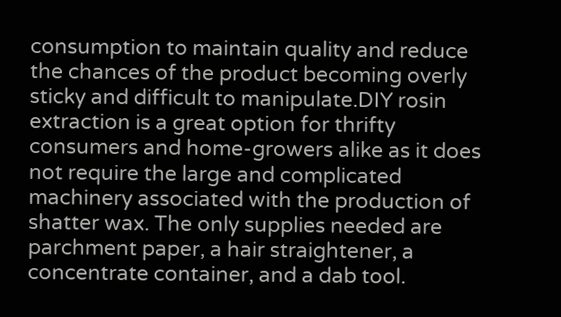consumption to maintain quality and reduce the chances of the product becoming overly sticky and difficult to manipulate.DIY rosin extraction is a great option for thrifty consumers and home-growers alike as it does not require the large and complicated machinery associated with the production of shatter wax. The only supplies needed are parchment paper, a hair straightener, a concentrate container, and a dab tool.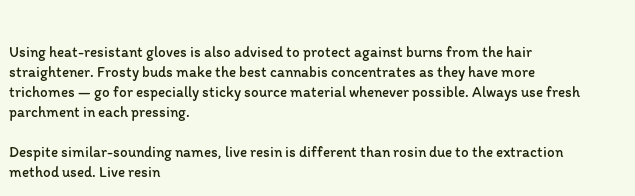Using heat-resistant gloves is also advised to protect against burns from the hair straightener. Frosty buds make the best cannabis concentrates as they have more trichomes — go for especially sticky source material whenever possible. Always use fresh parchment in each pressing.

Despite similar-sounding names, live resin is different than rosin due to the extraction method used. Live resin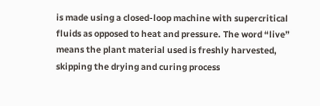is made using a closed-loop machine with supercritical fluids as opposed to heat and pressure. The word “live” means the plant material used is freshly harvested, skipping the drying and curing process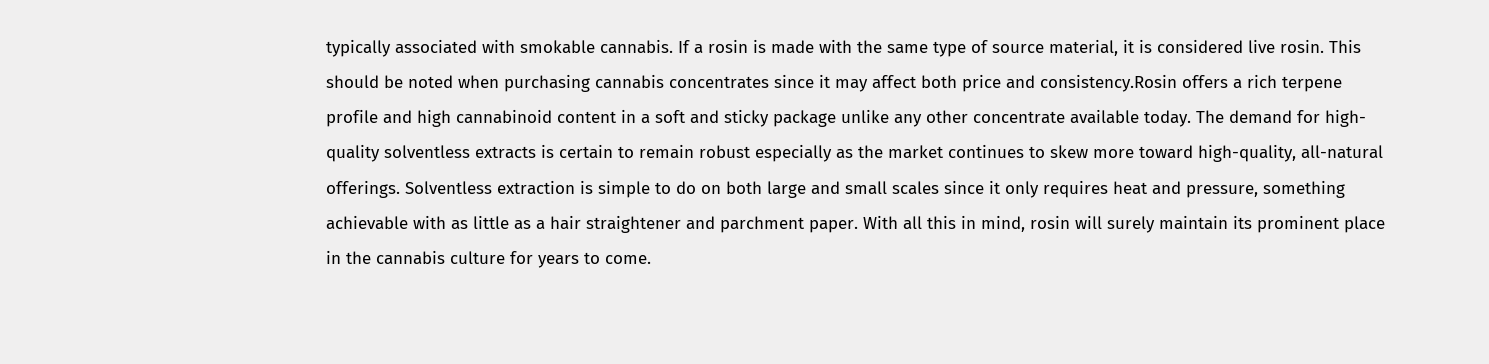typically associated with smokable cannabis. If a rosin is made with the same type of source material, it is considered live rosin. This should be noted when purchasing cannabis concentrates since it may affect both price and consistency.Rosin offers a rich terpene profile and high cannabinoid content in a soft and sticky package unlike any other concentrate available today. The demand for high-quality solventless extracts is certain to remain robust especially as the market continues to skew more toward high-quality, all-natural offerings. Solventless extraction is simple to do on both large and small scales since it only requires heat and pressure, something achievable with as little as a hair straightener and parchment paper. With all this in mind, rosin will surely maintain its prominent place in the cannabis culture for years to come.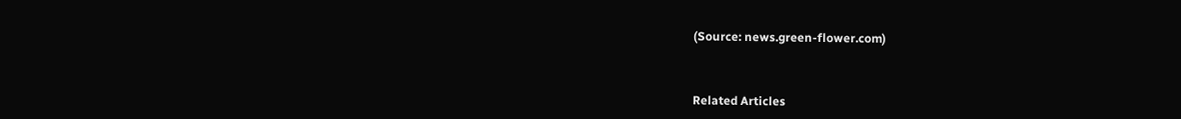(Source: news.green-flower.com)



Related Articles